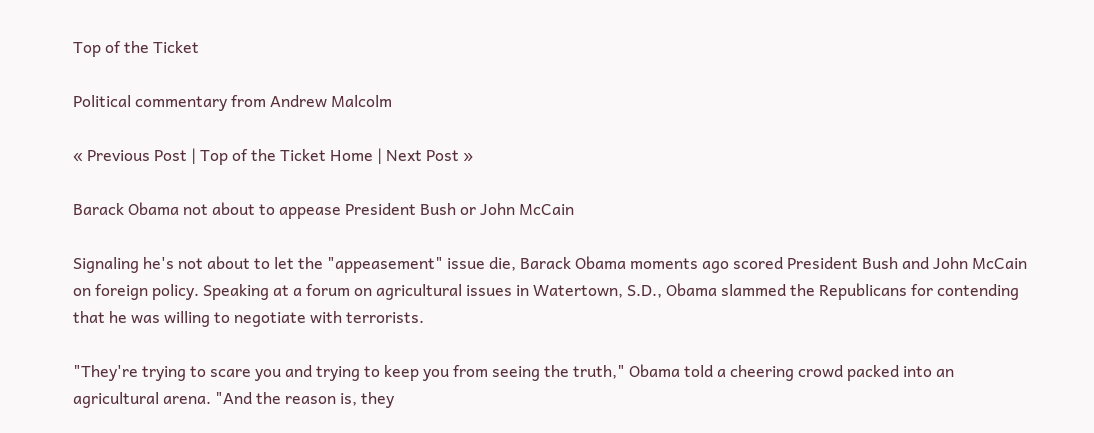Top of the Ticket

Political commentary from Andrew Malcolm

« Previous Post | Top of the Ticket Home | Next Post »

Barack Obama not about to appease President Bush or John McCain

Signaling he's not about to let the "appeasement" issue die, Barack Obama moments ago scored President Bush and John McCain on foreign policy. Speaking at a forum on agricultural issues in Watertown, S.D., Obama slammed the Republicans for contending that he was willing to negotiate with terrorists.

"They're trying to scare you and trying to keep you from seeing the truth," Obama told a cheering crowd packed into an agricultural arena. "And the reason is, they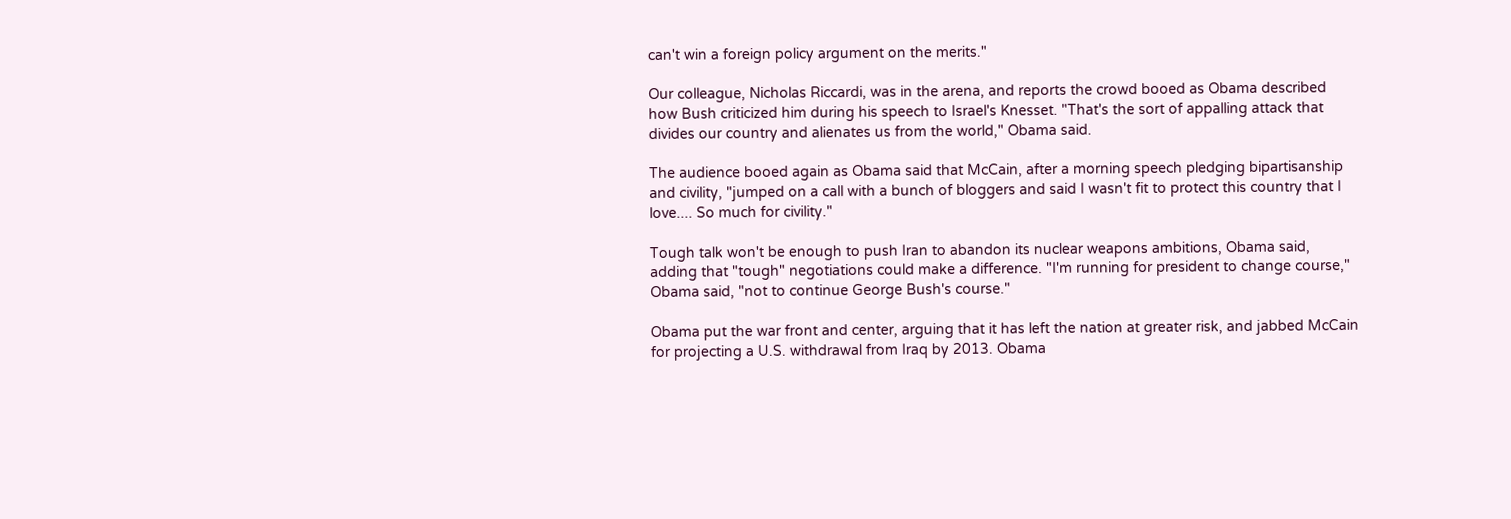can't win a foreign policy argument on the merits."

Our colleague, Nicholas Riccardi, was in the arena, and reports the crowd booed as Obama described how Bush criticized him during his speech to Israel's Knesset. "That's the sort of appalling attack that divides our country and alienates us from the world," Obama said.

The audience booed again as Obama said that McCain, after a morning speech pledging bipartisanship and civility, "jumped on a call with a bunch of bloggers and said I wasn't fit to protect this country that I love.... So much for civility."

Tough talk won't be enough to push Iran to abandon its nuclear weapons ambitions, Obama said, adding that "tough" negotiations could make a difference. "I'm running for president to change course," Obama said, "not to continue George Bush's course."

Obama put the war front and center, arguing that it has left the nation at greater risk, and jabbed McCain for projecting a U.S. withdrawal from Iraq by 2013. Obama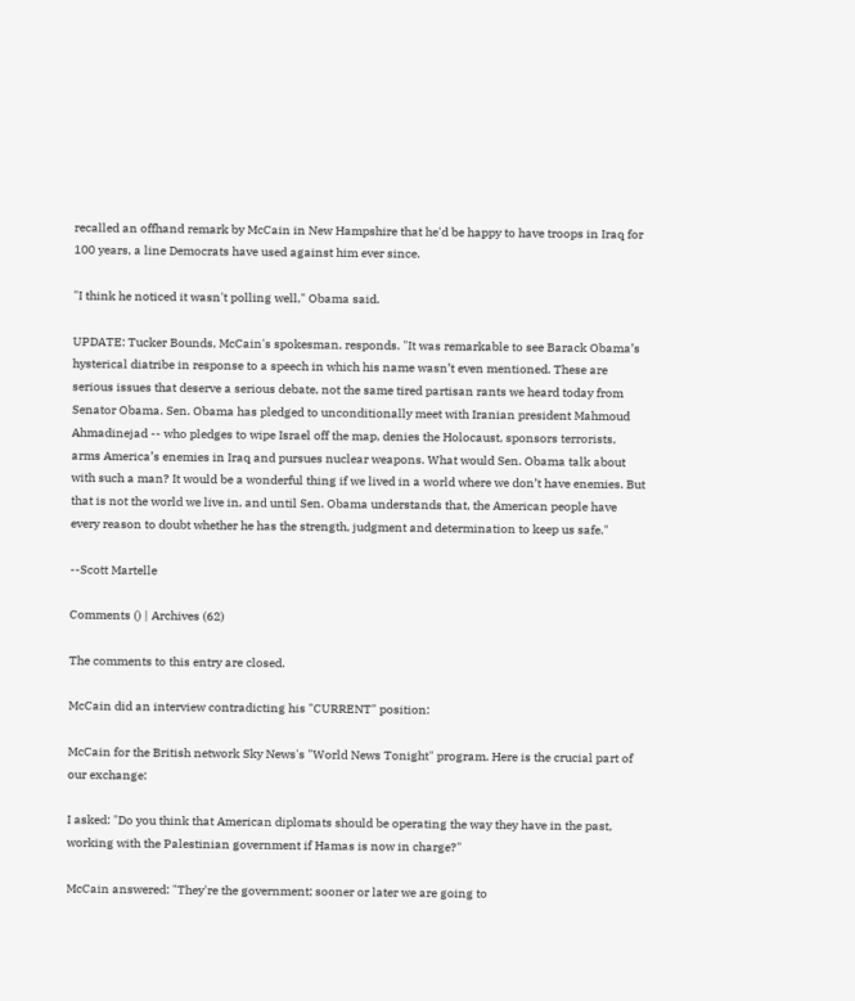recalled an offhand remark by McCain in New Hampshire that he'd be happy to have troops in Iraq for 100 years, a line Democrats have used against him ever since.

"I think he noticed it wasn't polling well," Obama said.

UPDATE: Tucker Bounds, McCain's spokesman, responds. "It was remarkable to see Barack Obama’s hysterical diatribe in response to a speech in which his name wasn’t even mentioned. These are serious issues that deserve a serious debate, not the same tired partisan rants we heard today from Senator Obama. Sen. Obama has pledged to unconditionally meet with Iranian president Mahmoud Ahmadinejad -- who pledges to wipe Israel off the map, denies the Holocaust, sponsors terrorists, arms America’s enemies in Iraq and pursues nuclear weapons. What would Sen. Obama talk about with such a man? It would be a wonderful thing if we lived in a world where we don’t have enemies. But that is not the world we live in, and until Sen. Obama understands that, the American people have every reason to doubt whether he has the strength, judgment and determination to keep us safe."

--Scott Martelle

Comments () | Archives (62)

The comments to this entry are closed.

McCain did an interview contradicting his "CURRENT" position:

McCain for the British network Sky News's "World News Tonight" program. Here is the crucial part of our exchange:

I asked: "Do you think that American diplomats should be operating the way they have in the past, working with the Palestinian government if Hamas is now in charge?"

McCain answered: "They're the government; sooner or later we are going to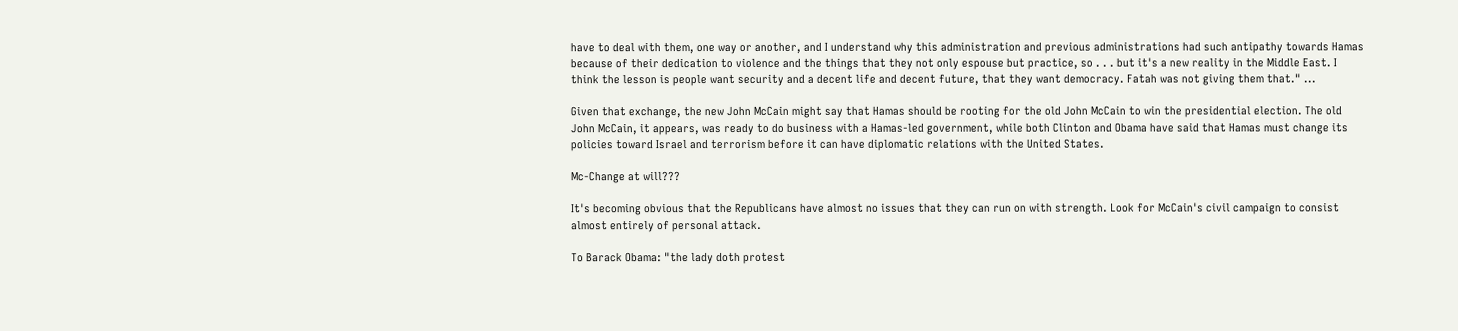have to deal with them, one way or another, and I understand why this administration and previous administrations had such antipathy towards Hamas because of their dedication to violence and the things that they not only espouse but practice, so . . . but it's a new reality in the Middle East. I think the lesson is people want security and a decent life and decent future, that they want democracy. Fatah was not giving them that." ...

Given that exchange, the new John McCain might say that Hamas should be rooting for the old John McCain to win the presidential election. The old John McCain, it appears, was ready to do business with a Hamas-led government, while both Clinton and Obama have said that Hamas must change its policies toward Israel and terrorism before it can have diplomatic relations with the United States.

Mc-Change at will???

It's becoming obvious that the Republicans have almost no issues that they can run on with strength. Look for McCain's civil campaign to consist almost entirely of personal attack.

To Barack Obama: "the lady doth protest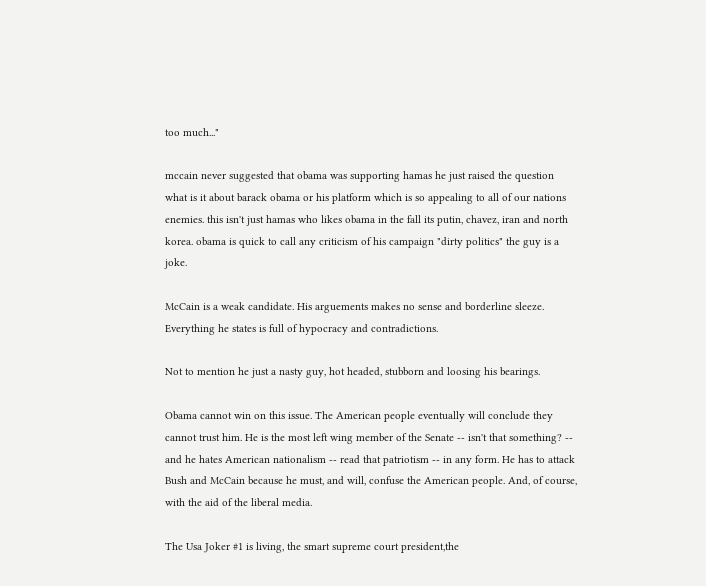too much..."

mccain never suggested that obama was supporting hamas he just raised the question what is it about barack obama or his platform which is so appealing to all of our nations enemies. this isn't just hamas who likes obama in the fall its putin, chavez, iran and north korea. obama is quick to call any criticism of his campaign "dirty politics" the guy is a joke.

McCain is a weak candidate. His arguements makes no sense and borderline sleeze. Everything he states is full of hypocracy and contradictions.

Not to mention he just a nasty guy, hot headed, stubborn and loosing his bearings.

Obama cannot win on this issue. The American people eventually will conclude they cannot trust him. He is the most left wing member of the Senate -- isn't that something? -- and he hates American nationalism -- read that patriotism -- in any form. He has to attack Bush and McCain because he must, and will, confuse the American people. And, of course, with the aid of the liberal media.

The Usa Joker #1 is living, the smart supreme court president,the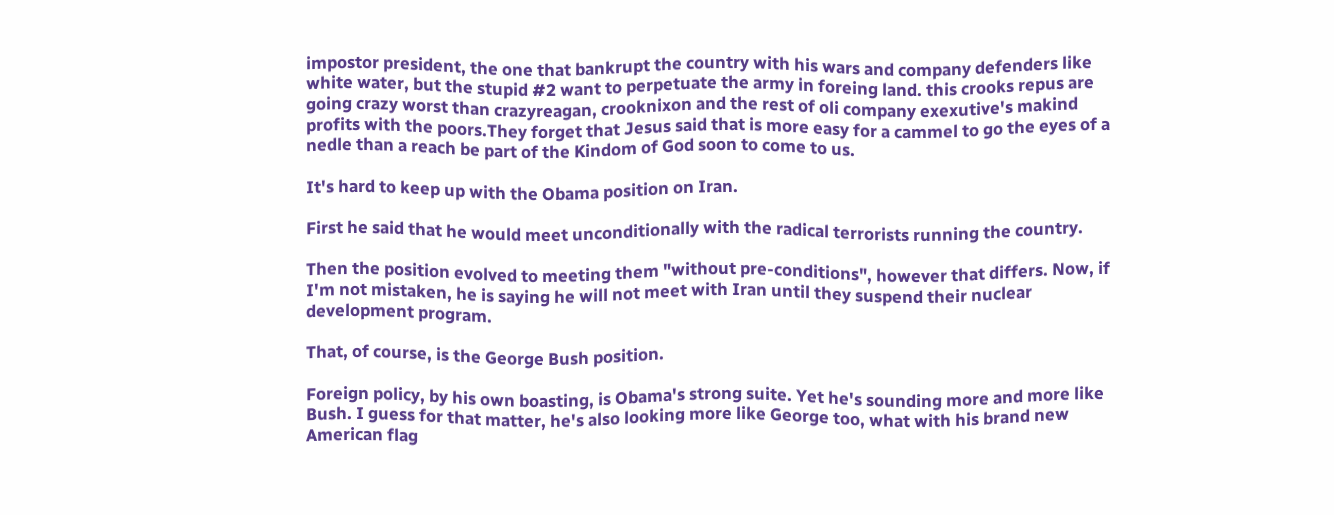impostor president, the one that bankrupt the country with his wars and company defenders like white water, but the stupid #2 want to perpetuate the army in foreing land. this crooks repus are going crazy worst than crazyreagan, crooknixon and the rest of oli company exexutive's makind profits with the poors.They forget that Jesus said that is more easy for a cammel to go the eyes of a nedle than a reach be part of the Kindom of God soon to come to us.

It's hard to keep up with the Obama position on Iran.

First he said that he would meet unconditionally with the radical terrorists running the country.

Then the position evolved to meeting them "without pre-conditions", however that differs. Now, if I'm not mistaken, he is saying he will not meet with Iran until they suspend their nuclear development program.

That, of course, is the George Bush position.

Foreign policy, by his own boasting, is Obama's strong suite. Yet he's sounding more and more like Bush. I guess for that matter, he's also looking more like George too, what with his brand new American flag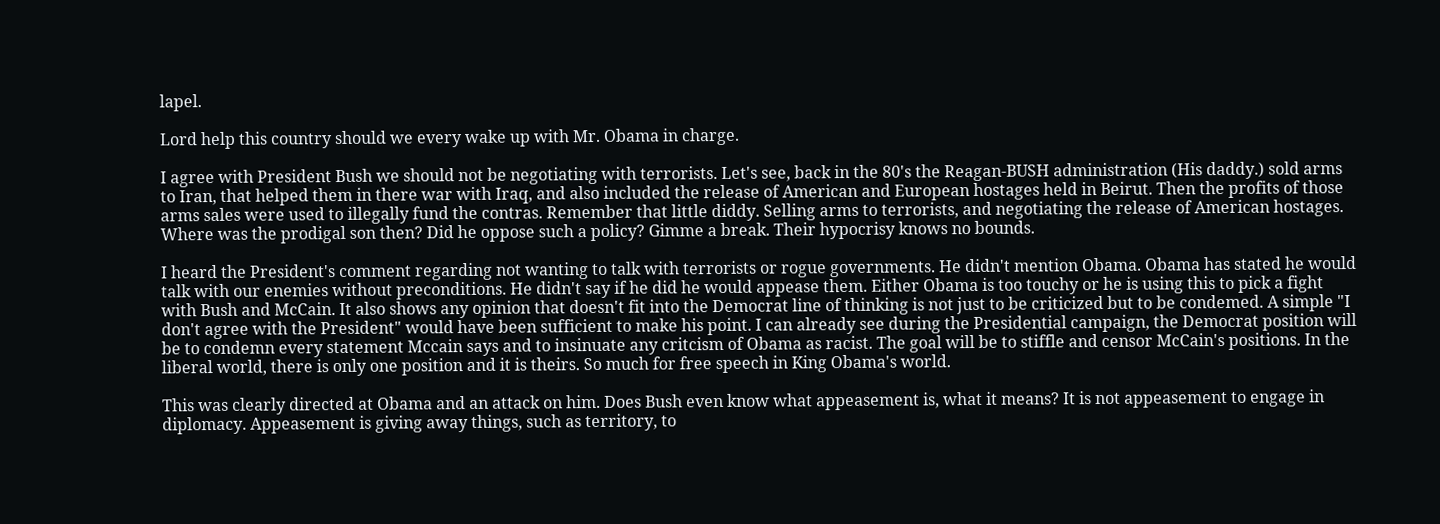lapel.

Lord help this country should we every wake up with Mr. Obama in charge.

I agree with President Bush we should not be negotiating with terrorists. Let's see, back in the 80's the Reagan-BUSH administration (His daddy.) sold arms to Iran, that helped them in there war with Iraq, and also included the release of American and European hostages held in Beirut. Then the profits of those arms sales were used to illegally fund the contras. Remember that little diddy. Selling arms to terrorists, and negotiating the release of American hostages. Where was the prodigal son then? Did he oppose such a policy? Gimme a break. Their hypocrisy knows no bounds.

I heard the President's comment regarding not wanting to talk with terrorists or rogue governments. He didn't mention Obama. Obama has stated he would talk with our enemies without preconditions. He didn't say if he did he would appease them. Either Obama is too touchy or he is using this to pick a fight with Bush and McCain. It also shows any opinion that doesn't fit into the Democrat line of thinking is not just to be criticized but to be condemed. A simple "I don't agree with the President" would have been sufficient to make his point. I can already see during the Presidential campaign, the Democrat position will be to condemn every statement Mccain says and to insinuate any critcism of Obama as racist. The goal will be to stiffle and censor McCain's positions. In the liberal world, there is only one position and it is theirs. So much for free speech in King Obama's world.

This was clearly directed at Obama and an attack on him. Does Bush even know what appeasement is, what it means? It is not appeasement to engage in diplomacy. Appeasement is giving away things, such as territory, to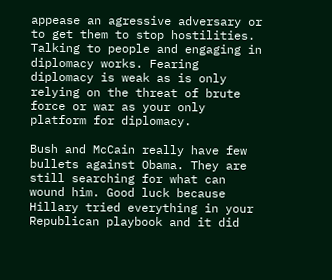appease an agressive adversary or to get them to stop hostilities. Talking to people and engaging in diplomacy works. Fearing diplomacy is weak as is only relying on the threat of brute force or war as your only platform for diplomacy.

Bush and McCain really have few bullets against Obama. They are still searching for what can wound him. Good luck because Hillary tried everything in your Republican playbook and it did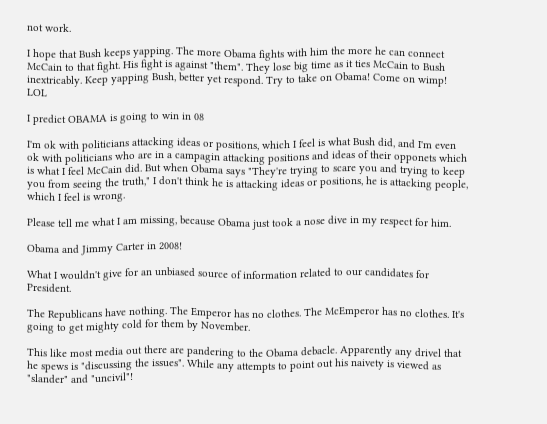not work.

I hope that Bush keeps yapping. The more Obama fights with him the more he can connect McCain to that fight. His fight is against "them". They lose big time as it ties McCain to Bush inextricably. Keep yapping Bush, better yet respond. Try to take on Obama! Come on wimp! LOL

I predict OBAMA is going to win in 08

I'm ok with politicians attacking ideas or positions, which I feel is what Bush did, and I'm even ok with politicians who are in a campagin attacking positions and ideas of their opponets which is what I feel McCain did. But when Obama says "They're trying to scare you and trying to keep you from seeing the truth," I don't think he is attacking ideas or positions, he is attacking people, which I feel is wrong.

Please tell me what I am missing, because Obama just took a nose dive in my respect for him.

Obama and Jimmy Carter in 2008!

What I wouldn't give for an unbiased source of information related to our candidates for President.

The Republicans have nothing. The Emperor has no clothes. The McEmperor has no clothes. It's going to get mighty cold for them by November.

This like most media out there are pandering to the Obama debacle. Apparently any drivel that he spews is "discussing the issues". While any attempts to point out his naivety is viewed as "slander" and "uncivil"!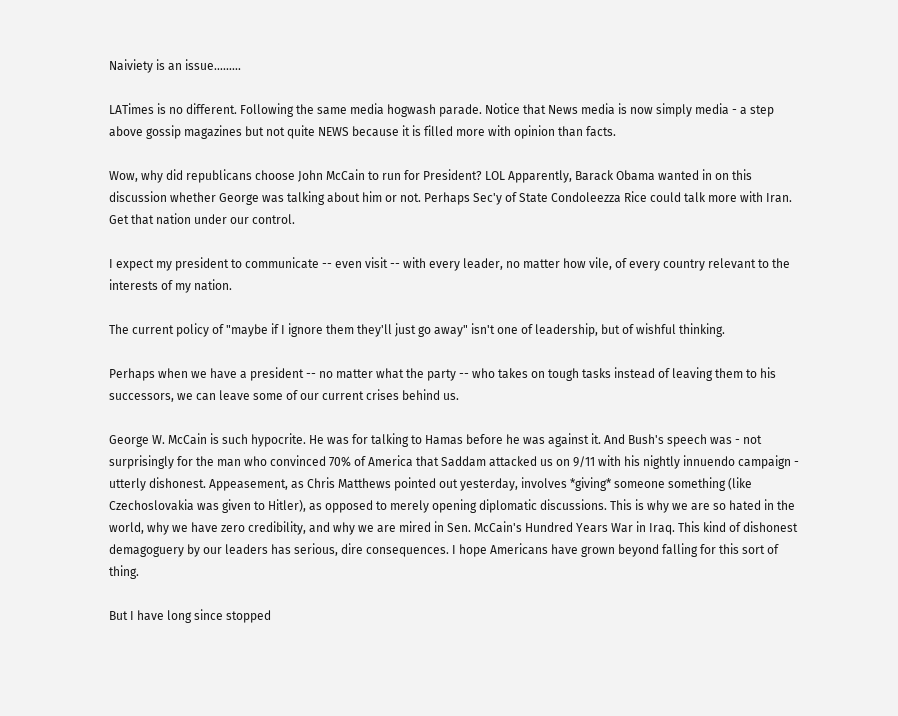Naiviety is an issue.........

LATimes is no different. Following the same media hogwash parade. Notice that News media is now simply media - a step above gossip magazines but not quite NEWS because it is filled more with opinion than facts.

Wow, why did republicans choose John McCain to run for President? LOL Apparently, Barack Obama wanted in on this discussion whether George was talking about him or not. Perhaps Sec'y of State Condoleezza Rice could talk more with Iran. Get that nation under our control.

I expect my president to communicate -- even visit -- with every leader, no matter how vile, of every country relevant to the interests of my nation.

The current policy of "maybe if I ignore them they'll just go away" isn't one of leadership, but of wishful thinking.

Perhaps when we have a president -- no matter what the party -- who takes on tough tasks instead of leaving them to his successors, we can leave some of our current crises behind us.

George W. McCain is such hypocrite. He was for talking to Hamas before he was against it. And Bush's speech was - not surprisingly for the man who convinced 70% of America that Saddam attacked us on 9/11 with his nightly innuendo campaign - utterly dishonest. Appeasement, as Chris Matthews pointed out yesterday, involves *giving* someone something (like Czechoslovakia was given to Hitler), as opposed to merely opening diplomatic discussions. This is why we are so hated in the world, why we have zero credibility, and why we are mired in Sen. McCain's Hundred Years War in Iraq. This kind of dishonest demagoguery by our leaders has serious, dire consequences. I hope Americans have grown beyond falling for this sort of thing.

But I have long since stopped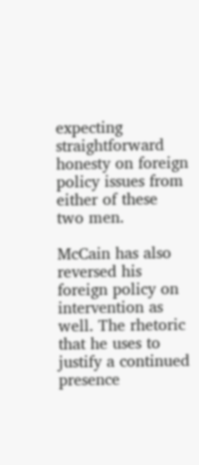expecting straightforward honesty on foreign policy issues from either of these two men.

McCain has also reversed his foreign policy on intervention as well. The rhetoric that he uses to justify a continued presence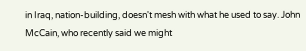in Iraq, nation-building, doesn't mesh with what he used to say. John McCain, who recently said we might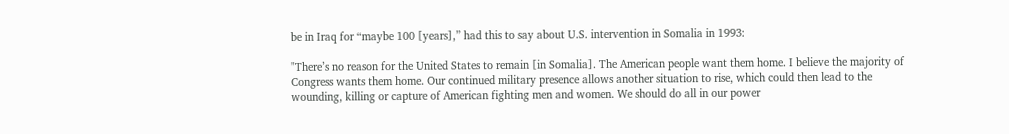be in Iraq for “maybe 100 [years],” had this to say about U.S. intervention in Somalia in 1993:

"There’s no reason for the United States to remain [in Somalia]. The American people want them home. I believe the majority of Congress wants them home. Our continued military presence allows another situation to rise, which could then lead to the wounding, killing or capture of American fighting men and women. We should do all in our power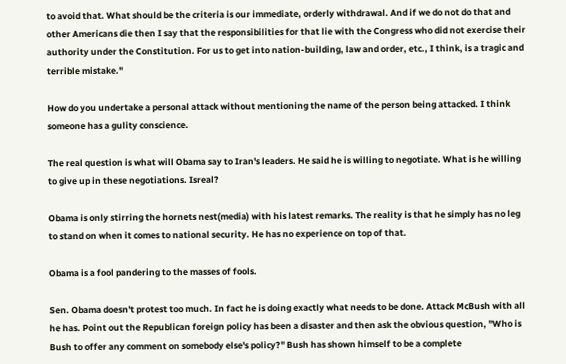to avoid that. What should be the criteria is our immediate, orderly withdrawal. And if we do not do that and other Americans die then I say that the responsibilities for that lie with the Congress who did not exercise their authority under the Constitution. For us to get into nation-building, law and order, etc., I think, is a tragic and terrible mistake."

How do you undertake a personal attack without mentioning the name of the person being attacked. I think someone has a gulity conscience.

The real question is what will Obama say to Iran's leaders. He said he is willing to negotiate. What is he willing to give up in these negotiations. Isreal?

Obama is only stirring the hornets nest(media) with his latest remarks. The reality is that he simply has no leg to stand on when it comes to national security. He has no experience on top of that.

Obama is a fool pandering to the masses of fools.

Sen. Obama doesn't protest too much. In fact he is doing exactly what needs to be done. Attack McBush with all he has. Point out the Republican foreign policy has been a disaster and then ask the obvious question, "Who is Bush to offer any comment on somebody else's policy?" Bush has shown himself to be a complete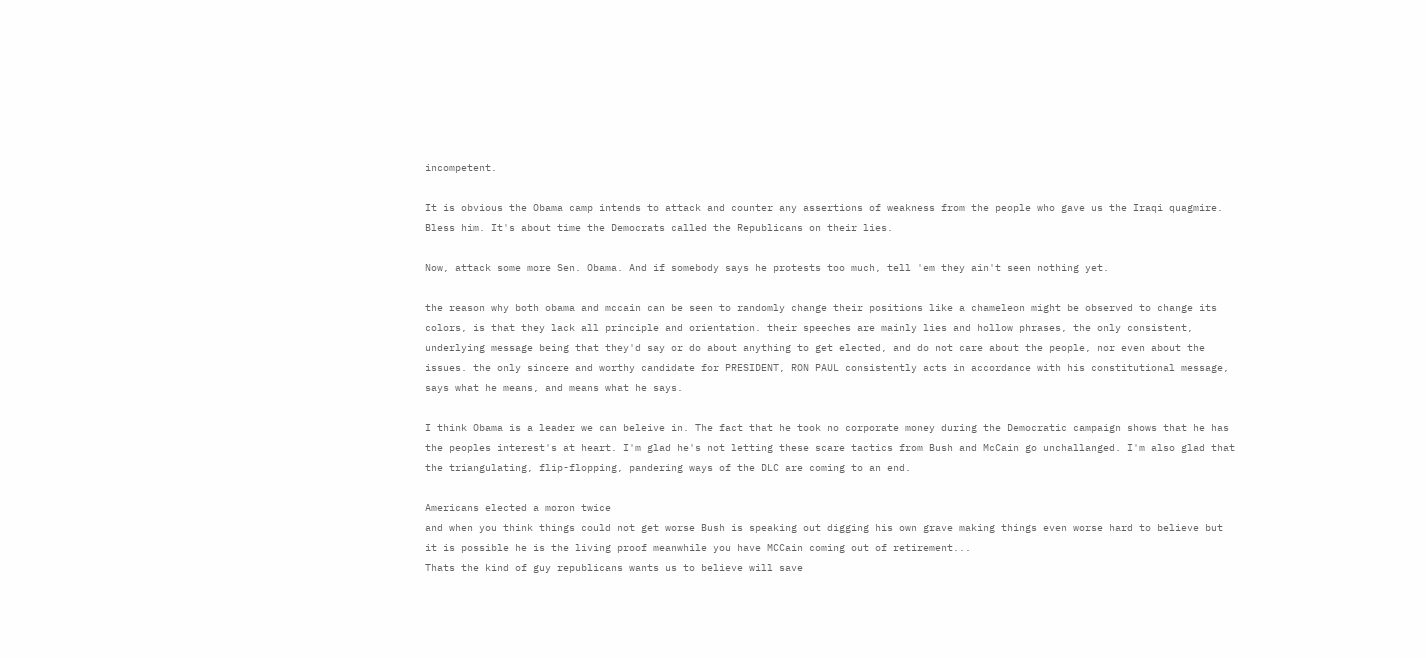incompetent.

It is obvious the Obama camp intends to attack and counter any assertions of weakness from the people who gave us the Iraqi quagmire. Bless him. It's about time the Democrats called the Republicans on their lies.

Now, attack some more Sen. Obama. And if somebody says he protests too much, tell 'em they ain't seen nothing yet.

the reason why both obama and mccain can be seen to randomly change their positions like a chameleon might be observed to change its colors, is that they lack all principle and orientation. their speeches are mainly lies and hollow phrases, the only consistent, underlying message being that they'd say or do about anything to get elected, and do not care about the people, nor even about the issues. the only sincere and worthy candidate for PRESIDENT, RON PAUL consistently acts in accordance with his constitutional message, says what he means, and means what he says.

I think Obama is a leader we can beleive in. The fact that he took no corporate money during the Democratic campaign shows that he has the peoples interest's at heart. I'm glad he's not letting these scare tactics from Bush and McCain go unchallanged. I'm also glad that the triangulating, flip-flopping, pandering ways of the DLC are coming to an end.

Americans elected a moron twice
and when you think things could not get worse Bush is speaking out digging his own grave making things even worse hard to believe but it is possible he is the living proof meanwhile you have MCCain coming out of retirement...
Thats the kind of guy republicans wants us to believe will save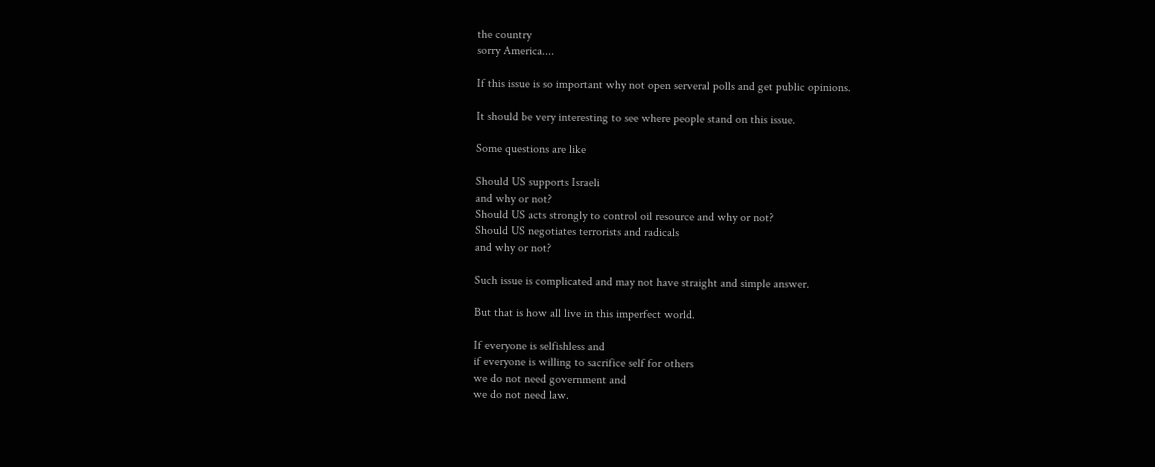the country
sorry America....

If this issue is so important why not open serveral polls and get public opinions.

It should be very interesting to see where people stand on this issue.

Some questions are like

Should US supports Israeli
and why or not?
Should US acts strongly to control oil resource and why or not?
Should US negotiates terrorists and radicals
and why or not?

Such issue is complicated and may not have straight and simple answer.

But that is how all live in this imperfect world.

If everyone is selfishless and
if everyone is willing to sacrifice self for others
we do not need government and
we do not need law.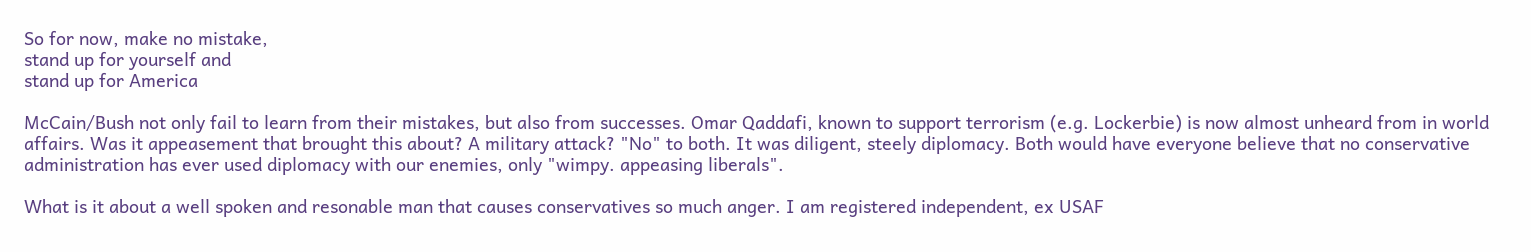So for now, make no mistake,
stand up for yourself and
stand up for America

McCain/Bush not only fail to learn from their mistakes, but also from successes. Omar Qaddafi, known to support terrorism (e.g. Lockerbie) is now almost unheard from in world affairs. Was it appeasement that brought this about? A military attack? "No" to both. It was diligent, steely diplomacy. Both would have everyone believe that no conservative administration has ever used diplomacy with our enemies, only "wimpy. appeasing liberals".

What is it about a well spoken and resonable man that causes conservatives so much anger. I am registered independent, ex USAF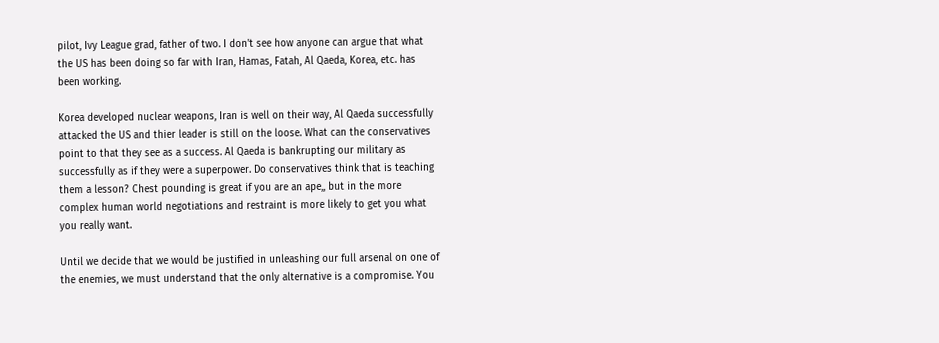pilot, Ivy League grad, father of two. I don't see how anyone can argue that what the US has been doing so far with Iran, Hamas, Fatah, Al Qaeda, Korea, etc. has been working.

Korea developed nuclear weapons, Iran is well on their way, Al Qaeda successfully attacked the US and thier leader is still on the loose. What can the conservatives point to that they see as a success. Al Qaeda is bankrupting our military as successfully as if they were a superpower. Do conservatives think that is teaching them a lesson? Chest pounding is great if you are an ape,, but in the more complex human world negotiations and restraint is more likely to get you what you really want.

Until we decide that we would be justified in unleashing our full arsenal on one of the enemies, we must understand that the only alternative is a compromise. You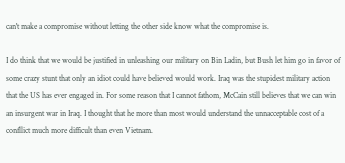can't make a compromise without letting the other side know what the compromise is.

I do think that we would be justified in unleashing our military on Bin Ladin, but Bush let him go in favor of some crazy stunt that only an idiot could have believed would work. Iraq was the stupidest military action that the US has ever engaged in. For some reason that I cannot fathom, McCain still believes that we can win an insurgent war in Iraq. I thought that he more than most would understand the unnacceptable cost of a confllict much more difficult than even Vietnam.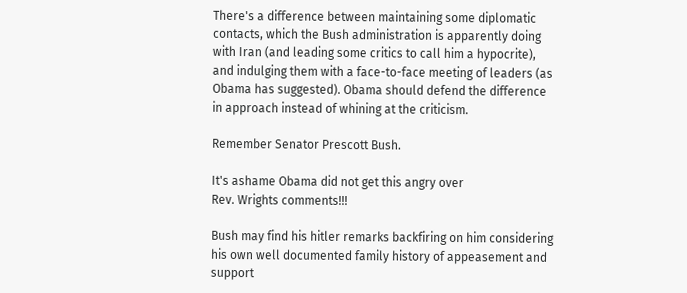There's a difference between maintaining some diplomatic contacts, which the Bush administration is apparently doing with Iran (and leading some critics to call him a hypocrite), and indulging them with a face-to-face meeting of leaders (as Obama has suggested). Obama should defend the difference in approach instead of whining at the criticism.

Remember Senator Prescott Bush.

It's ashame Obama did not get this angry over
Rev. Wrights comments!!!

Bush may find his hitler remarks backfiring on him considering his own well documented family history of appeasement and support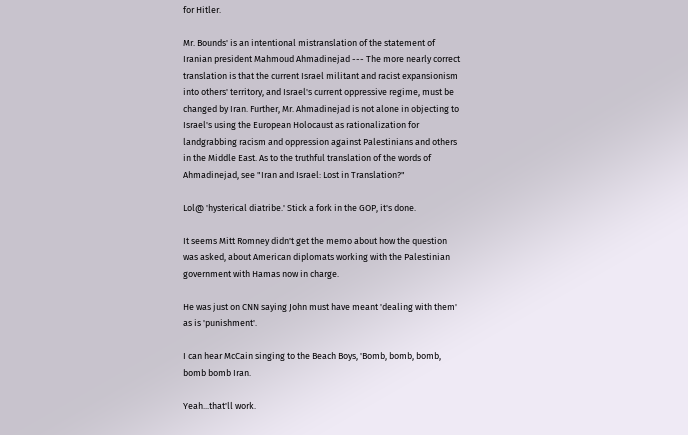for Hitler.

Mr. Bounds' is an intentional mistranslation of the statement of Iranian president Mahmoud Ahmadinejad --- The more nearly correct translation is that the current Israel militant and racist expansionism into others' territory, and Israel's current oppressive regime, must be changed by Iran. Further, Mr. Ahmadinejad is not alone in objecting to Israel's using the European Holocaust as rationalization for landgrabbing racism and oppression against Palestinians and others in the Middle East. As to the truthful translation of the words of Ahmadinejad, see "Iran and Israel: Lost in Translation?"

Lol@ 'hysterical diatribe.' Stick a fork in the GOP, it's done.

It seems Mitt Romney didn't get the memo about how the question was asked, about American diplomats working with the Palestinian government with Hamas now in charge.

He was just on CNN saying John must have meant 'dealing with them' as is 'punishment'.

I can hear McCain singing to the Beach Boys, 'Bomb, bomb, bomb, bomb bomb Iran.

Yeah...that'll work.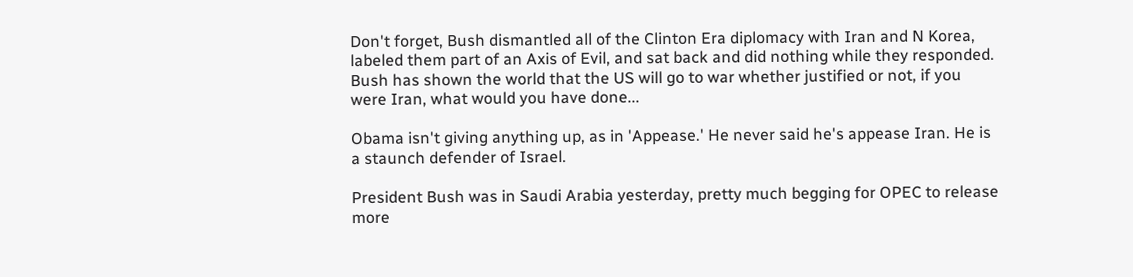Don't forget, Bush dismantled all of the Clinton Era diplomacy with Iran and N Korea, labeled them part of an Axis of Evil, and sat back and did nothing while they responded. Bush has shown the world that the US will go to war whether justified or not, if you were Iran, what would you have done...

Obama isn't giving anything up, as in 'Appease.' He never said he's appease Iran. He is a staunch defender of Israel.

President Bush was in Saudi Arabia yesterday, pretty much begging for OPEC to release more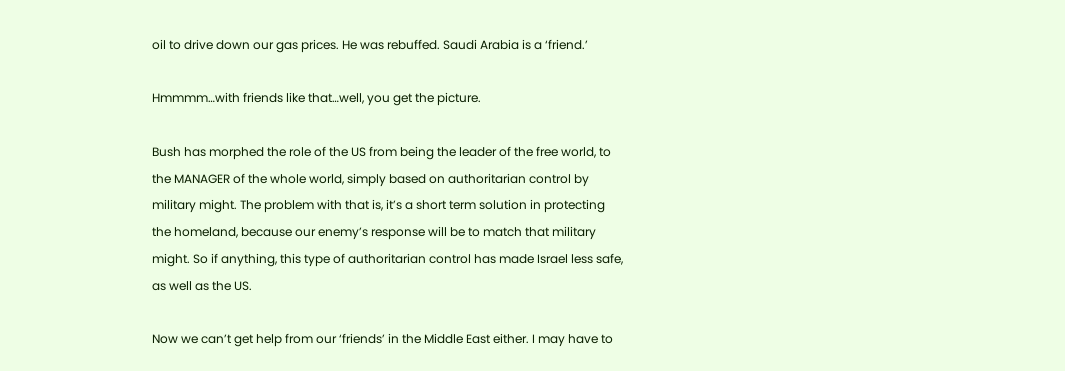oil to drive down our gas prices. He was rebuffed. Saudi Arabia is a ‘friend.’

Hmmmm…with friends like that…well, you get the picture.

Bush has morphed the role of the US from being the leader of the free world, to the MANAGER of the whole world, simply based on authoritarian control by military might. The problem with that is, it’s a short term solution in protecting the homeland, because our enemy’s response will be to match that military might. So if anything, this type of authoritarian control has made Israel less safe, as well as the US.

Now we can’t get help from our ‘friends’ in the Middle East either. I may have to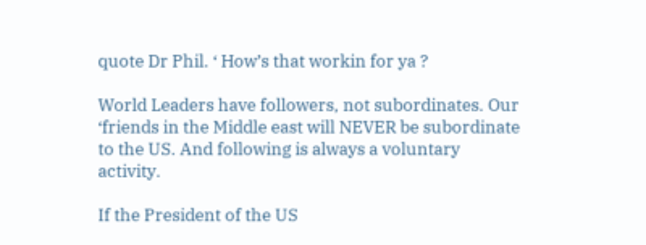quote Dr Phil. ‘ How’s that workin for ya ?

World Leaders have followers, not subordinates. Our ‘friends in the Middle east will NEVER be subordinate to the US. And following is always a voluntary activity.

If the President of the US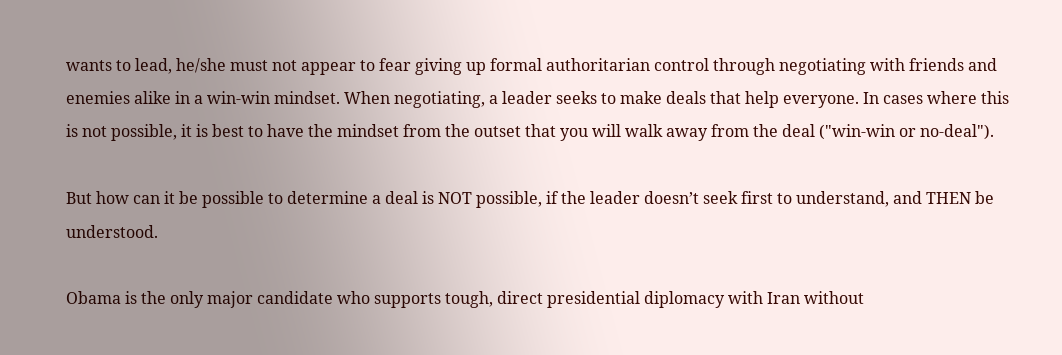wants to lead, he/she must not appear to fear giving up formal authoritarian control through negotiating with friends and enemies alike in a win-win mindset. When negotiating, a leader seeks to make deals that help everyone. In cases where this is not possible, it is best to have the mindset from the outset that you will walk away from the deal ("win-win or no-deal").

But how can it be possible to determine a deal is NOT possible, if the leader doesn’t seek first to understand, and THEN be understood.

Obama is the only major candidate who supports tough, direct presidential diplomacy with Iran without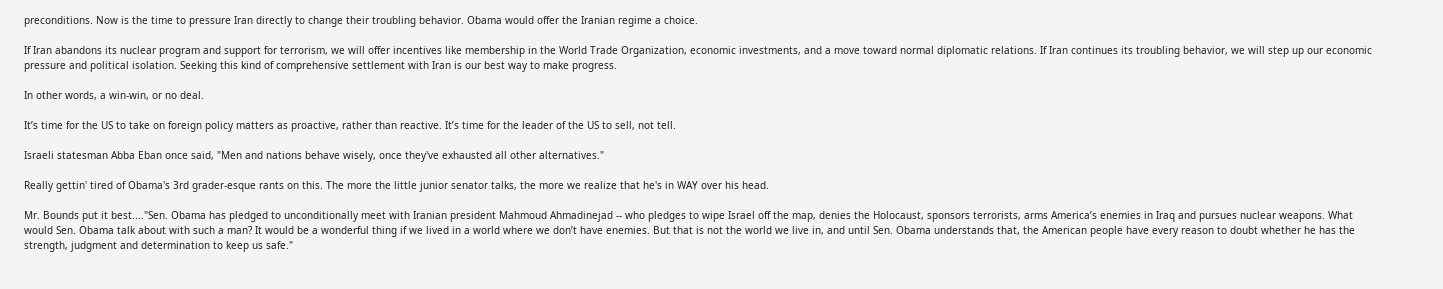preconditions. Now is the time to pressure Iran directly to change their troubling behavior. Obama would offer the Iranian regime a choice.

If Iran abandons its nuclear program and support for terrorism, we will offer incentives like membership in the World Trade Organization, economic investments, and a move toward normal diplomatic relations. If Iran continues its troubling behavior, we will step up our economic pressure and political isolation. Seeking this kind of comprehensive settlement with Iran is our best way to make progress.

In other words, a win-win, or no deal.

It’s time for the US to take on foreign policy matters as proactive, rather than reactive. It’s time for the leader of the US to sell, not tell.

Israeli statesman Abba Eban once said, "Men and nations behave wisely, once they've exhausted all other alternatives."

Really gettin' tired of Obama's 3rd grader-esque rants on this. The more the little junior senator talks, the more we realize that he's in WAY over his head.

Mr. Bounds put it best...."Sen. Obama has pledged to unconditionally meet with Iranian president Mahmoud Ahmadinejad -- who pledges to wipe Israel off the map, denies the Holocaust, sponsors terrorists, arms America’s enemies in Iraq and pursues nuclear weapons. What would Sen. Obama talk about with such a man? It would be a wonderful thing if we lived in a world where we don’t have enemies. But that is not the world we live in, and until Sen. Obama understands that, the American people have every reason to doubt whether he has the strength, judgment and determination to keep us safe."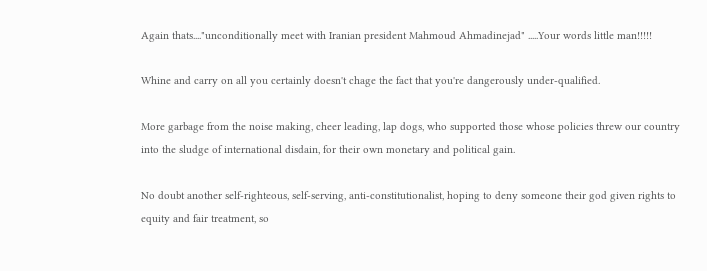Again thats...."unconditionally meet with Iranian president Mahmoud Ahmadinejad" .....Your words little man!!!!!

Whine and carry on all you certainly doesn't chage the fact that you're dangerously under-qualified.

More garbage from the noise making, cheer leading, lap dogs, who supported those whose policies threw our country into the sludge of international disdain, for their own monetary and political gain.

No doubt another self-righteous, self-serving, anti-constitutionalist, hoping to deny someone their god given rights to equity and fair treatment, so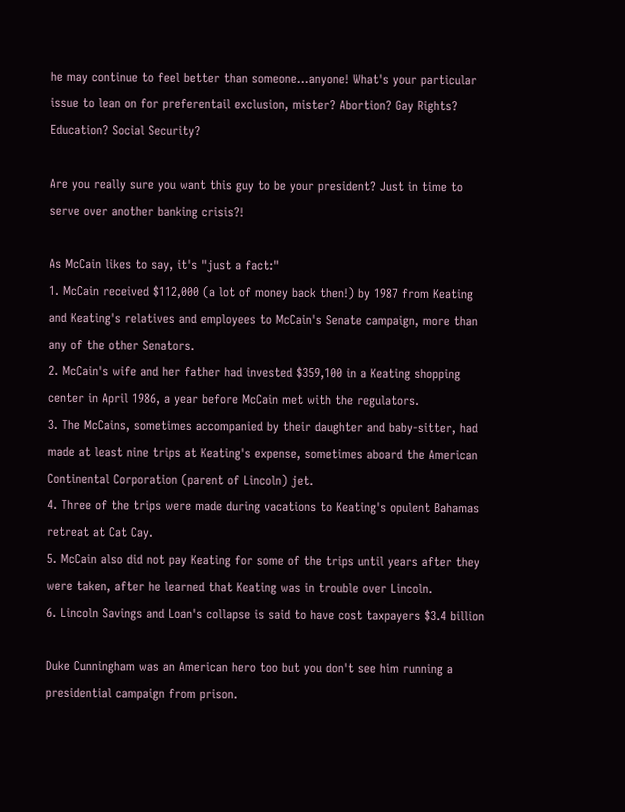he may continue to feel better than someone...anyone! What's your particular issue to lean on for preferentail exclusion, mister? Abortion? Gay Rights? Education? Social Security?

Are you really sure you want this guy to be your president? Just in time to serve over another banking crisis?!

As McCain likes to say, it's "just a fact:"
1. McCain received $112,000 (a lot of money back then!) by 1987 from Keating and Keating's relatives and employees to McCain's Senate campaign, more than any of the other Senators.
2. McCain's wife and her father had invested $359,100 in a Keating shopping center in April 1986, a year before McCain met with the regulators.
3. The McCains, sometimes accompanied by their daughter and baby-sitter, had made at least nine trips at Keating's expense, sometimes aboard the American Continental Corporation (parent of Lincoln) jet.
4. Three of the trips were made during vacations to Keating's opulent Bahamas retreat at Cat Cay.
5. McCain also did not pay Keating for some of the trips until years after they were taken, after he learned that Keating was in trouble over Lincoln.
6. Lincoln Savings and Loan's collapse is said to have cost taxpayers $3.4 billion

Duke Cunningham was an American hero too but you don't see him running a presidential campaign from prison.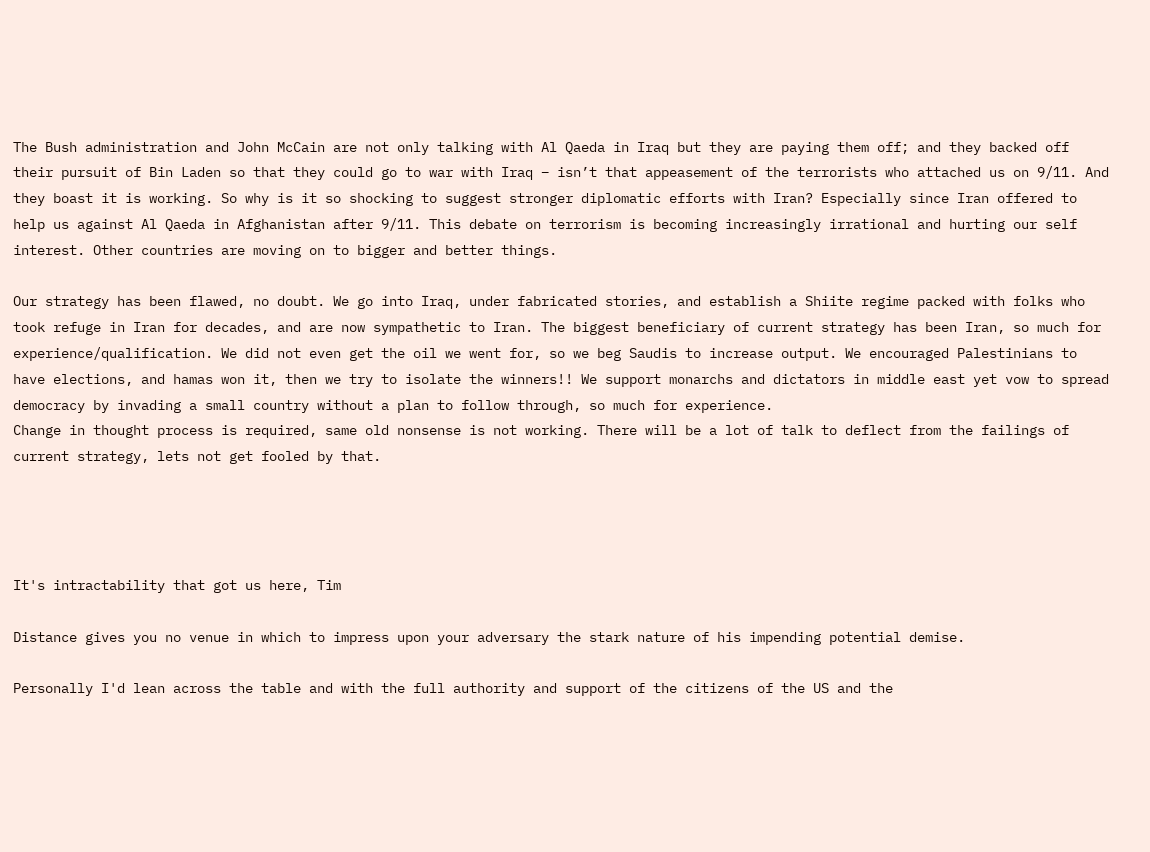The Bush administration and John McCain are not only talking with Al Qaeda in Iraq but they are paying them off; and they backed off their pursuit of Bin Laden so that they could go to war with Iraq – isn’t that appeasement of the terrorists who attached us on 9/11. And they boast it is working. So why is it so shocking to suggest stronger diplomatic efforts with Iran? Especially since Iran offered to help us against Al Qaeda in Afghanistan after 9/11. This debate on terrorism is becoming increasingly irrational and hurting our self interest. Other countries are moving on to bigger and better things.

Our strategy has been flawed, no doubt. We go into Iraq, under fabricated stories, and establish a Shiite regime packed with folks who took refuge in Iran for decades, and are now sympathetic to Iran. The biggest beneficiary of current strategy has been Iran, so much for experience/qualification. We did not even get the oil we went for, so we beg Saudis to increase output. We encouraged Palestinians to have elections, and hamas won it, then we try to isolate the winners!! We support monarchs and dictators in middle east yet vow to spread democracy by invading a small country without a plan to follow through, so much for experience.
Change in thought process is required, same old nonsense is not working. There will be a lot of talk to deflect from the failings of current strategy, lets not get fooled by that.




It's intractability that got us here, Tim

Distance gives you no venue in which to impress upon your adversary the stark nature of his impending potential demise.

Personally I'd lean across the table and with the full authority and support of the citizens of the US and the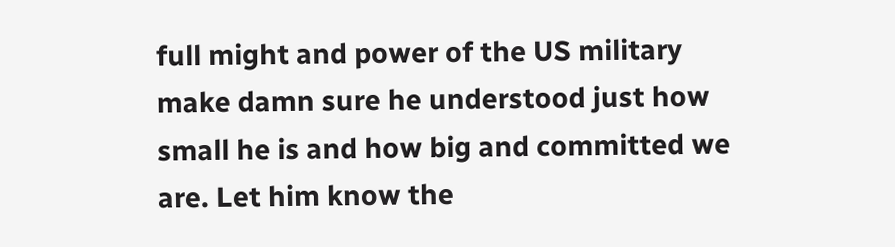full might and power of the US military make damn sure he understood just how small he is and how big and committed we are. Let him know the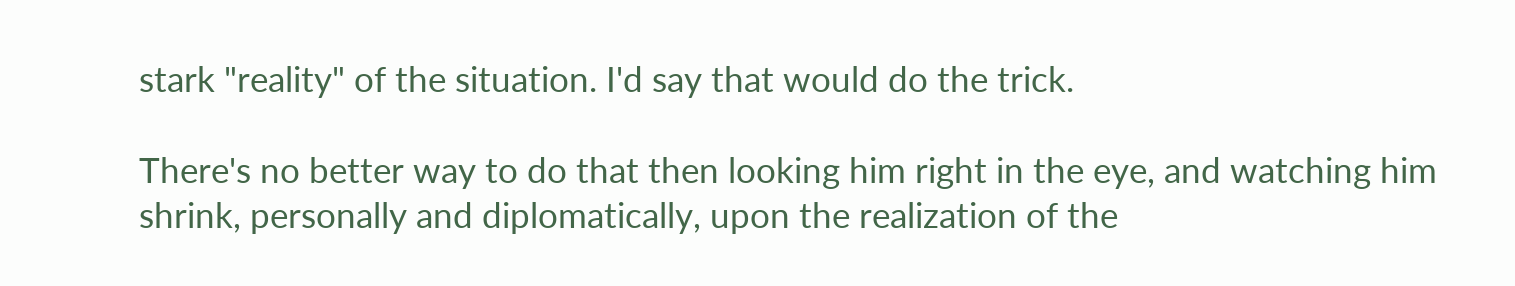stark "reality" of the situation. I'd say that would do the trick.

There's no better way to do that then looking him right in the eye, and watching him shrink, personally and diplomatically, upon the realization of the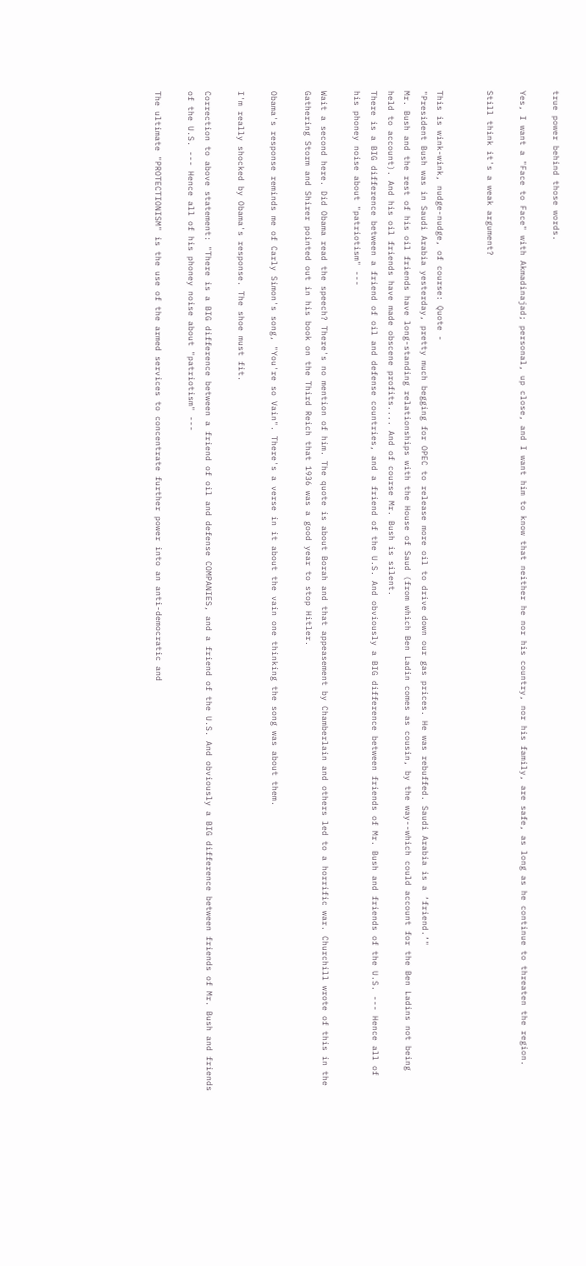true power behind those words.

Yes, I want a "Face to Face" with Akmadinajad; personal, up close, and I want him to know that neither he nor his country, nor his family, are safe, as long as he continue to threaten the region.

Still think it's a weak argument?


This is wink-wink, nudge-nudge, of course: Quote -
"President Bush was in Saudi Arabia yesterday, pretty much begging for OPEC to release more oil to drive down our gas prices. He was rebuffed. Saudi Arabia is a ‘friend.’"
Mr. Bush and the rest of his oil friends have long-standing relationships with the House of Saud (from which Ben Ladin comes as cousin, by the way--which could account for the Ben Ladins not being held to account). And his oil friends have made obscene profits.... And of course Mr. Bush is silent.
There is a BIG difference between a friend of oil and defense countries, and a friend of the U.S. And obviously a BIG difference between friends of Mr. Bush and friends of the U.S. --- Hence all of his phoney noise about "patriotism" ---

Wait a second here. Did Obama read the speech? There's no mention of him. The quote is about Borah and that appeasement by Chamberlain and others led to a horrific war. Churchill wrote of this in the Gathering Storm and Shirer pointed out in his book on the Third Reich that 1936 was a good year to stop Hitler.

Obama's response reminds me of Carly Simon's song, "You're so Vain". There's a verse in it about the vain one thinking the song was about them.

I'm really shocked by Obama's response. The shoe must fit.

Correction to above statement: "There is a BIG difference between a friend of oil and defense COMPANIES, and a friend of the U.S. And obviously a BIG difference between friends of Mr. Bush and friends of the U.S. --- Hence all of his phoney noise about "patriotism" ---

The ultimate "PROTECTIONISM" is the use of the armed services to concentrate further power into an anti-democratic and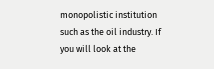monopolistic institution such as the oil industry. If you will look at the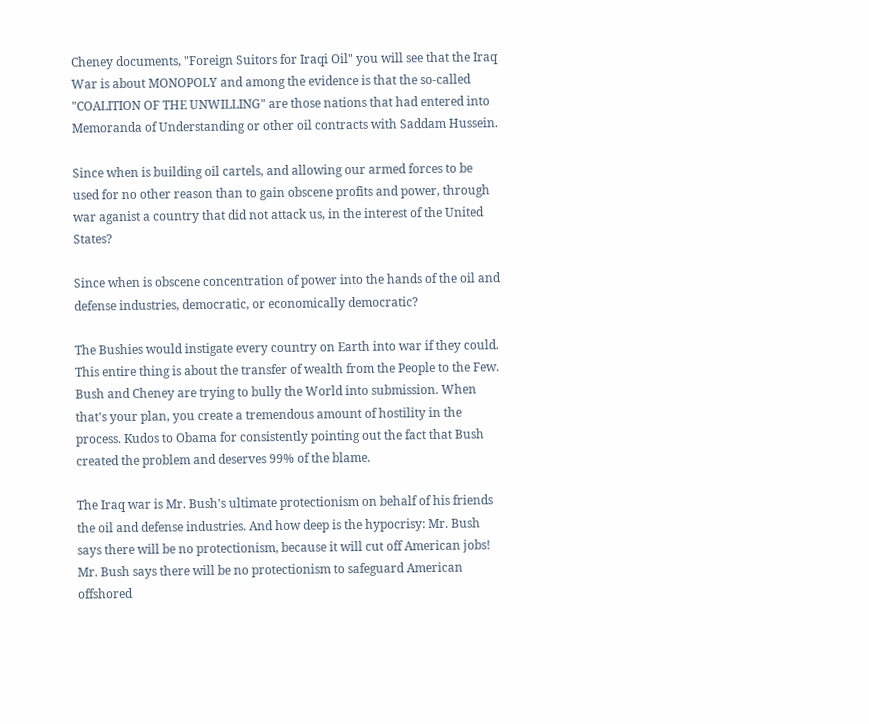Cheney documents, "Foreign Suitors for Iraqi Oil" you will see that the Iraq War is about MONOPOLY and among the evidence is that the so-called "COALITION OF THE UNWILLING" are those nations that had entered into Memoranda of Understanding or other oil contracts with Saddam Hussein.

Since when is building oil cartels, and allowing our armed forces to be used for no other reason than to gain obscene profits and power, through war aganist a country that did not attack us, in the interest of the United States?

Since when is obscene concentration of power into the hands of the oil and defense industries, democratic, or economically democratic?

The Bushies would instigate every country on Earth into war if they could. This entire thing is about the transfer of wealth from the People to the Few. Bush and Cheney are trying to bully the World into submission. When that's your plan, you create a tremendous amount of hostility in the process. Kudos to Obama for consistently pointing out the fact that Bush created the problem and deserves 99% of the blame.

The Iraq war is Mr. Bush's ultimate protectionism on behalf of his friends the oil and defense industries. And how deep is the hypocrisy: Mr. Bush says there will be no protectionism, because it will cut off American jobs!
Mr. Bush says there will be no protectionism to safeguard American offshored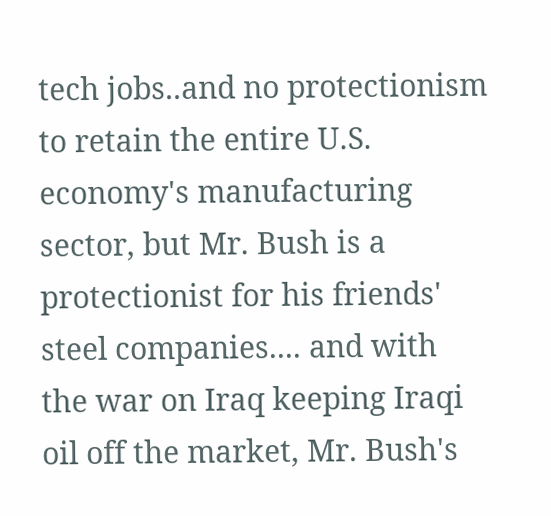tech jobs..and no protectionism to retain the entire U.S. economy's manufacturing sector, but Mr. Bush is a protectionist for his friends' steel companies.... and with the war on Iraq keeping Iraqi oil off the market, Mr. Bush's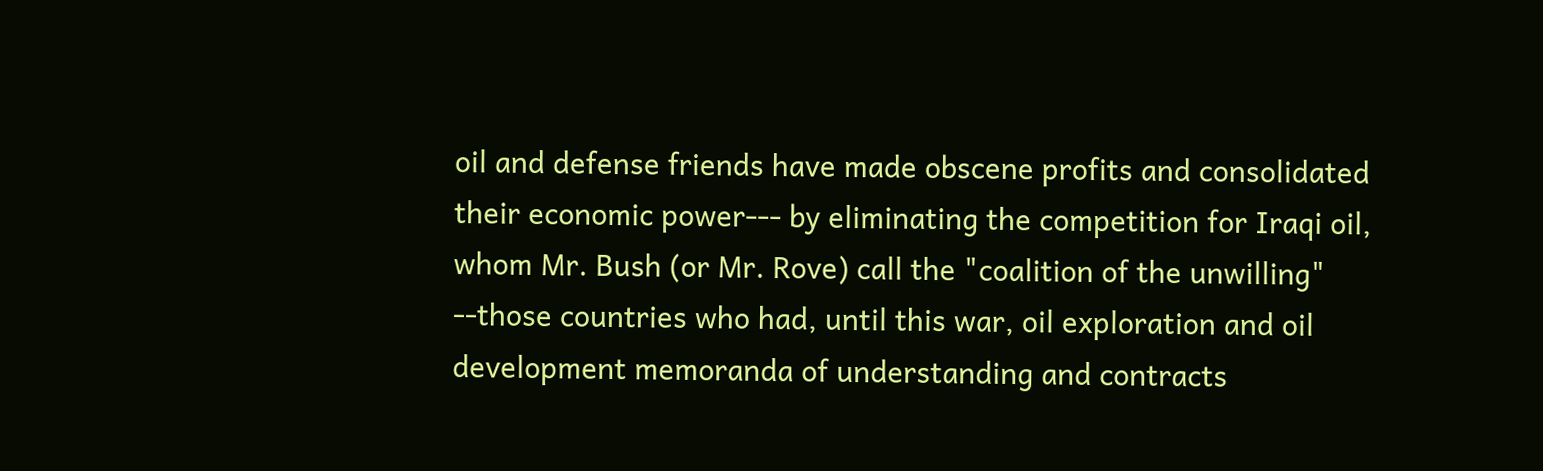oil and defense friends have made obscene profits and consolidated their economic power--- by eliminating the competition for Iraqi oil, whom Mr. Bush (or Mr. Rove) call the "coalition of the unwilling" --those countries who had, until this war, oil exploration and oil development memoranda of understanding and contracts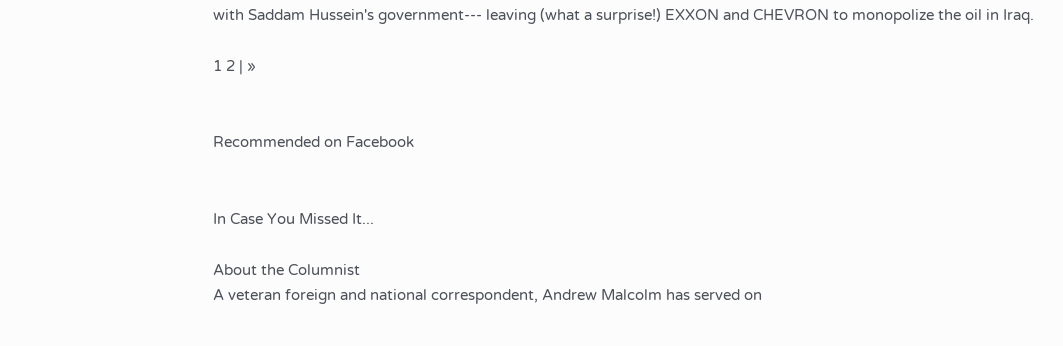with Saddam Hussein's government--- leaving (what a surprise!) EXXON and CHEVRON to monopolize the oil in Iraq.

1 2 | »


Recommended on Facebook


In Case You Missed It...

About the Columnist
A veteran foreign and national correspondent, Andrew Malcolm has served on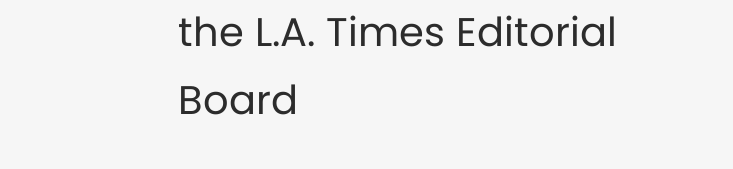the L.A. Times Editorial Board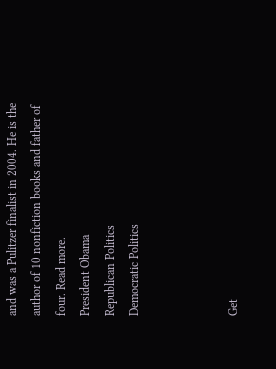and was a Pulitzer finalist in 2004. He is the author of 10 nonfiction books and father of four. Read more.
President Obama
Republican Politics
Democratic Politics



Get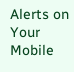Alerts on Your Mobile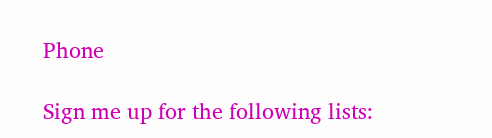Phone

Sign me up for the following lists: